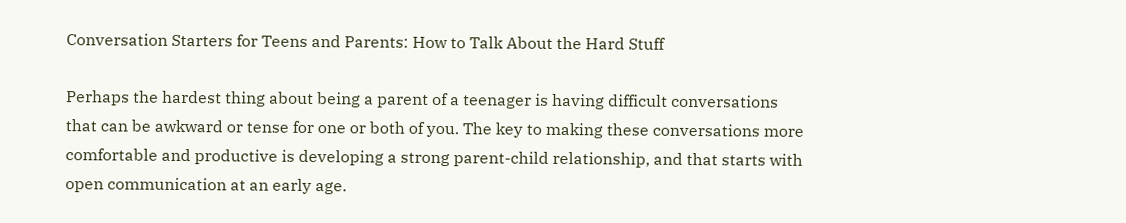Conversation Starters for Teens and Parents: How to Talk About the Hard Stuff

Perhaps the hardest thing about being a parent of a teenager is having difficult conversations that can be awkward or tense for one or both of you. The key to making these conversations more comfortable and productive is developing a strong parent-child relationship, and that starts with open communication at an early age.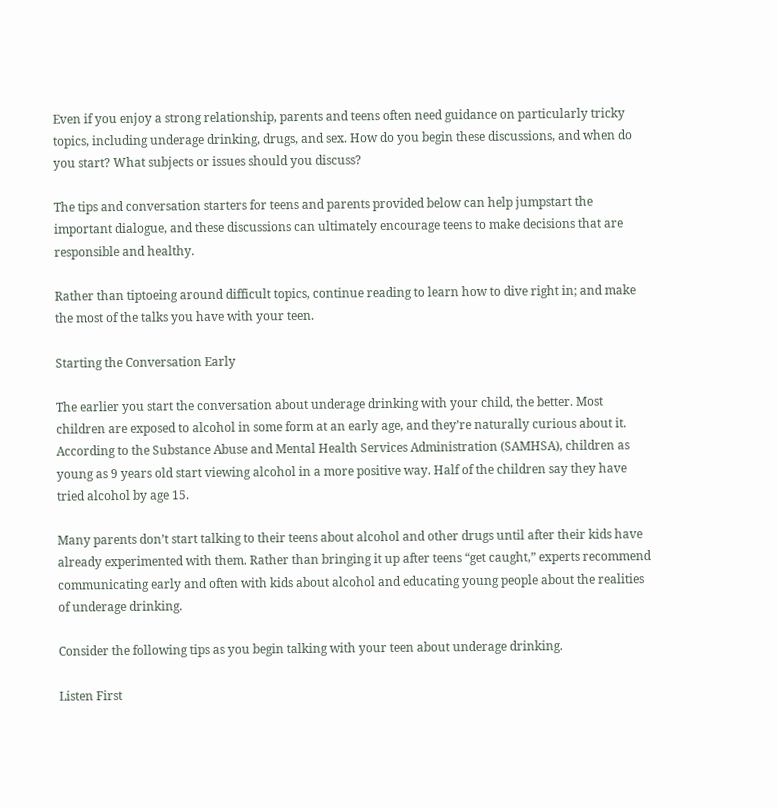Even if you enjoy a strong relationship, parents and teens often need guidance on particularly tricky topics, including underage drinking, drugs, and sex. How do you begin these discussions, and when do you start? What subjects or issues should you discuss?

The tips and conversation starters for teens and parents provided below can help jumpstart the important dialogue, and these discussions can ultimately encourage teens to make decisions that are responsible and healthy.

Rather than tiptoeing around difficult topics, continue reading to learn how to dive right in; and make the most of the talks you have with your teen.

Starting the Conversation Early

The earlier you start the conversation about underage drinking with your child, the better. Most children are exposed to alcohol in some form at an early age, and they’re naturally curious about it. According to the Substance Abuse and Mental Health Services Administration (SAMHSA), children as young as 9 years old start viewing alcohol in a more positive way. Half of the children say they have tried alcohol by age 15.

Many parents don’t start talking to their teens about alcohol and other drugs until after their kids have already experimented with them. Rather than bringing it up after teens “get caught,” experts recommend communicating early and often with kids about alcohol and educating young people about the realities of underage drinking.

Consider the following tips as you begin talking with your teen about underage drinking.

Listen First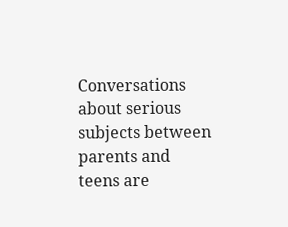Conversations about serious subjects between parents and teens are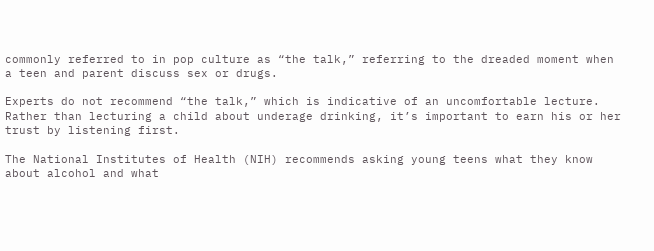commonly referred to in pop culture as “the talk,” referring to the dreaded moment when a teen and parent discuss sex or drugs.

Experts do not recommend “the talk,” which is indicative of an uncomfortable lecture. Rather than lecturing a child about underage drinking, it’s important to earn his or her trust by listening first.

The National Institutes of Health (NIH) recommends asking young teens what they know about alcohol and what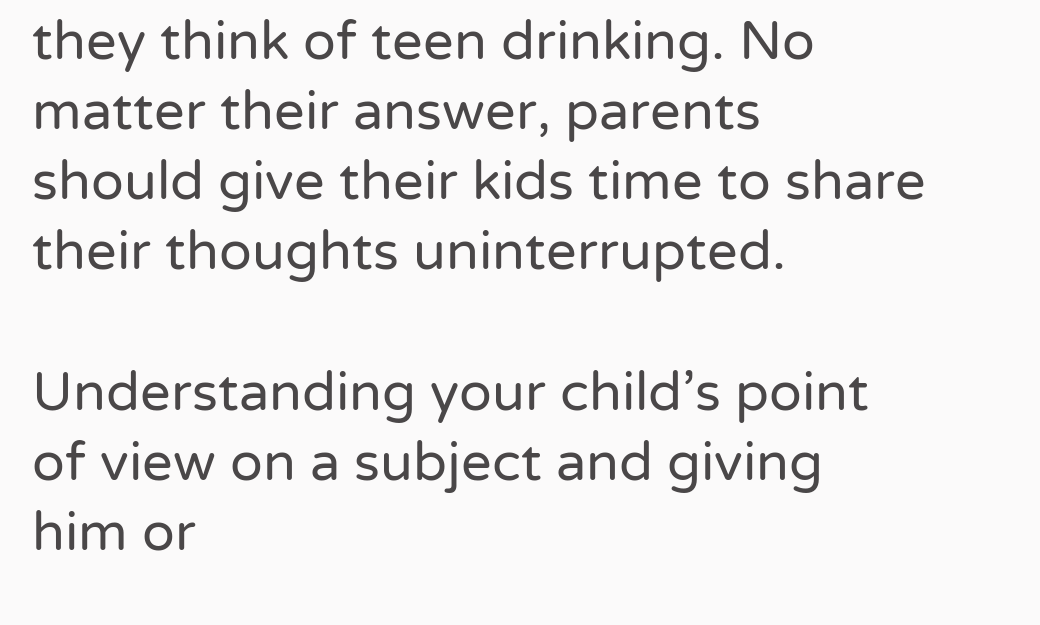they think of teen drinking. No matter their answer, parents should give their kids time to share their thoughts uninterrupted.

Understanding your child’s point of view on a subject and giving him or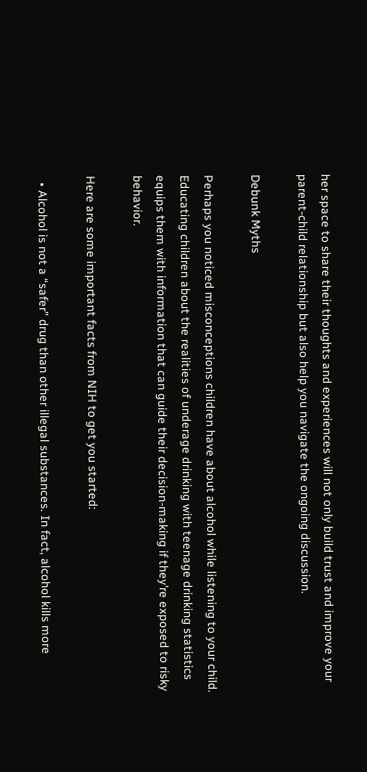her space to share their thoughts and experiences will not only build trust and improve your parent-child relationship but also help you navigate the ongoing discussion.

Debunk Myths

Perhaps you noticed misconceptions children have about alcohol while listening to your child. Educating children about the realities of underage drinking with teenage drinking statistics equips them with information that can guide their decision-making if they’re exposed to risky behavior.

Here are some important facts from NIH to get you started:

  • Alcohol is not a “safer” drug than other illegal substances. In fact, alcohol kills more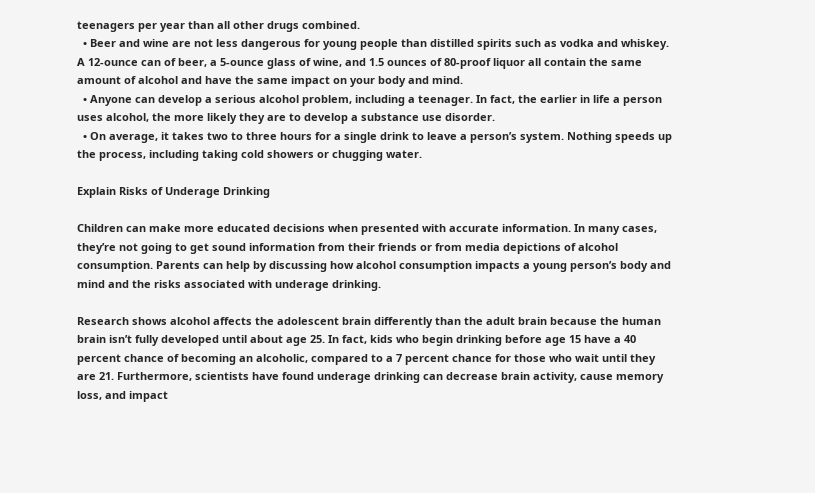teenagers per year than all other drugs combined.
  • Beer and wine are not less dangerous for young people than distilled spirits such as vodka and whiskey. A 12-ounce can of beer, a 5-ounce glass of wine, and 1.5 ounces of 80-proof liquor all contain the same amount of alcohol and have the same impact on your body and mind.
  • Anyone can develop a serious alcohol problem, including a teenager. In fact, the earlier in life a person uses alcohol, the more likely they are to develop a substance use disorder.
  • On average, it takes two to three hours for a single drink to leave a person’s system. Nothing speeds up the process, including taking cold showers or chugging water.

Explain Risks of Underage Drinking

Children can make more educated decisions when presented with accurate information. In many cases, they’re not going to get sound information from their friends or from media depictions of alcohol consumption. Parents can help by discussing how alcohol consumption impacts a young person’s body and mind and the risks associated with underage drinking.

Research shows alcohol affects the adolescent brain differently than the adult brain because the human brain isn’t fully developed until about age 25. In fact, kids who begin drinking before age 15 have a 40 percent chance of becoming an alcoholic, compared to a 7 percent chance for those who wait until they are 21. Furthermore, scientists have found underage drinking can decrease brain activity, cause memory loss, and impact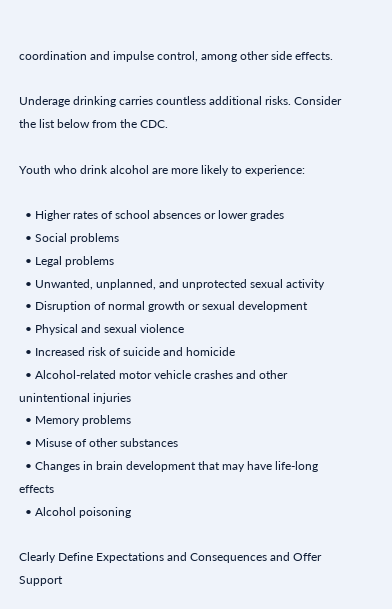coordination and impulse control, among other side effects.

Underage drinking carries countless additional risks. Consider the list below from the CDC.

Youth who drink alcohol are more likely to experience:

  • Higher rates of school absences or lower grades
  • Social problems
  • Legal problems
  • Unwanted, unplanned, and unprotected sexual activity
  • Disruption of normal growth or sexual development
  • Physical and sexual violence
  • Increased risk of suicide and homicide
  • Alcohol-related motor vehicle crashes and other unintentional injuries
  • Memory problems
  • Misuse of other substances
  • Changes in brain development that may have life-long effects
  • Alcohol poisoning

Clearly Define Expectations and Consequences and Offer Support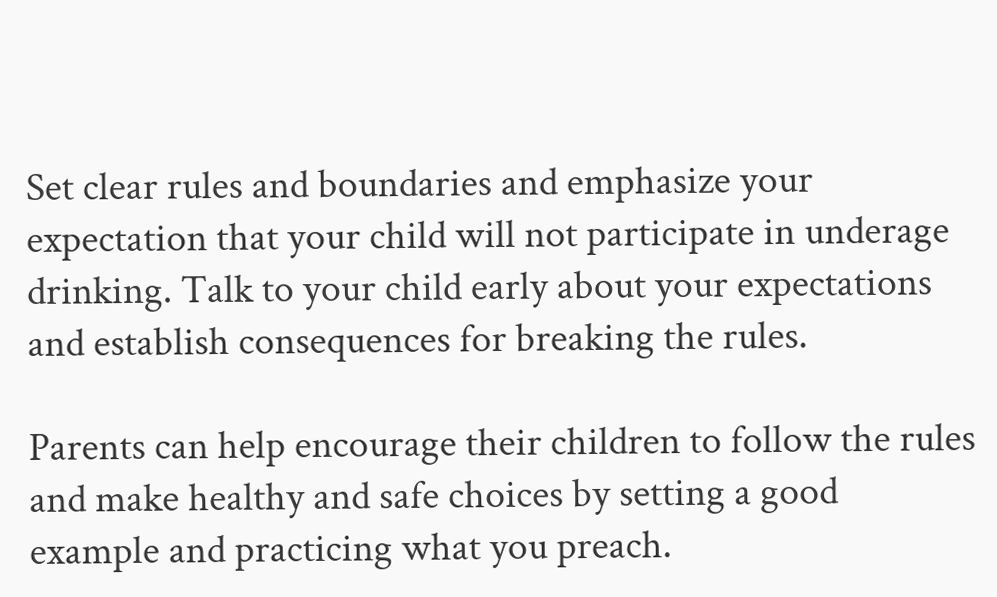Set clear rules and boundaries and emphasize your expectation that your child will not participate in underage drinking. Talk to your child early about your expectations and establish consequences for breaking the rules.

Parents can help encourage their children to follow the rules and make healthy and safe choices by setting a good example and practicing what you preach.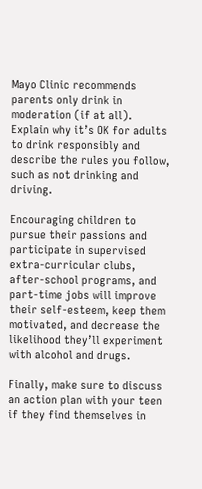Mayo Clinic recommends parents only drink in moderation (if at all). Explain why it’s OK for adults to drink responsibly and describe the rules you follow, such as not drinking and driving.

Encouraging children to pursue their passions and participate in supervised extra-curricular clubs, after-school programs, and part-time jobs will improve their self-esteem, keep them motivated, and decrease the likelihood they’ll experiment with alcohol and drugs.

Finally, make sure to discuss an action plan with your teen if they find themselves in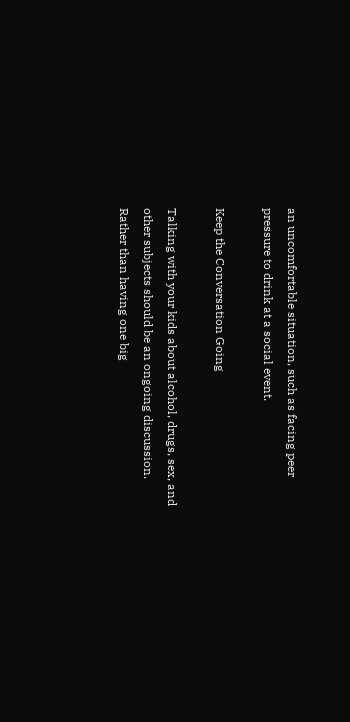an uncomfortable situation, such as facing peer pressure to drink at a social event.

Keep the Conversation Going

Talking with your kids about alcohol, drugs, sex, and other subjects should be an ongoing discussion. Rather than having one big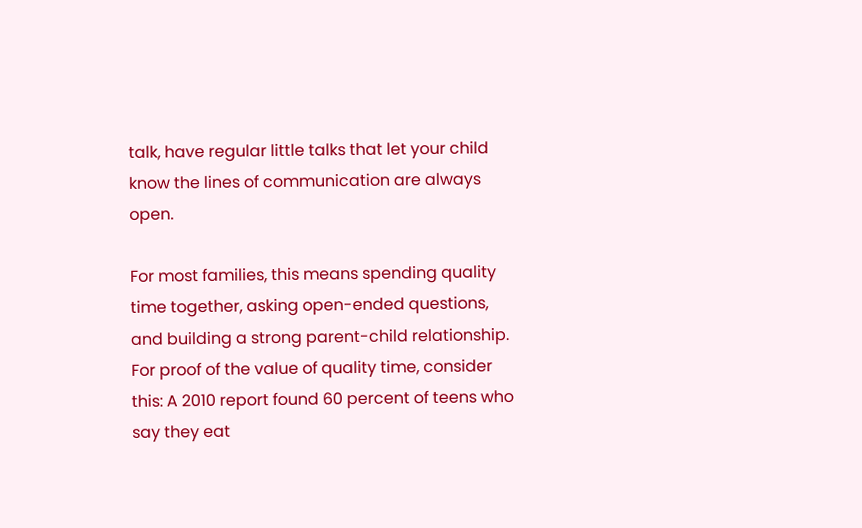talk, have regular little talks that let your child know the lines of communication are always open.

For most families, this means spending quality time together, asking open-ended questions, and building a strong parent-child relationship. For proof of the value of quality time, consider this: A 2010 report found 60 percent of teens who say they eat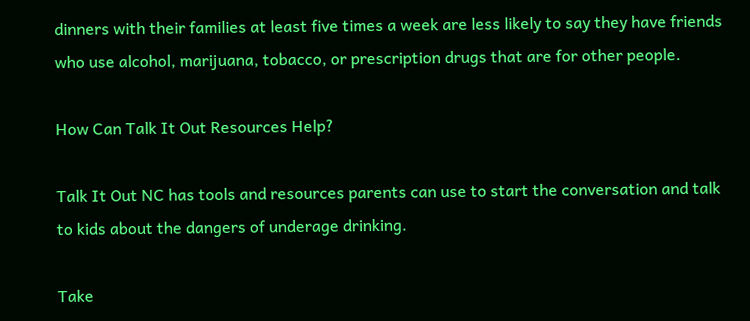dinners with their families at least five times a week are less likely to say they have friends who use alcohol, marijuana, tobacco, or prescription drugs that are for other people.

How Can Talk It Out Resources Help?

Talk It Out NC has tools and resources parents can use to start the conversation and talk to kids about the dangers of underage drinking.

Take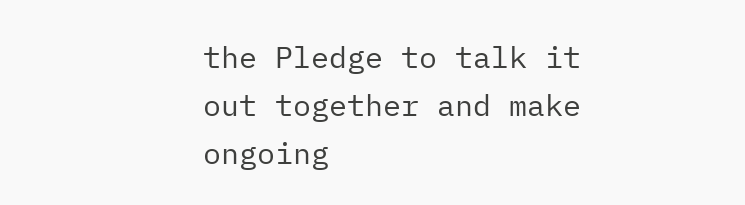the Pledge to talk it out together and make ongoing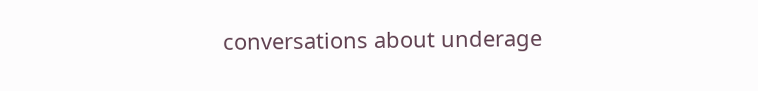conversations about underage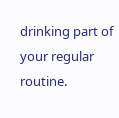drinking part of your regular routine.